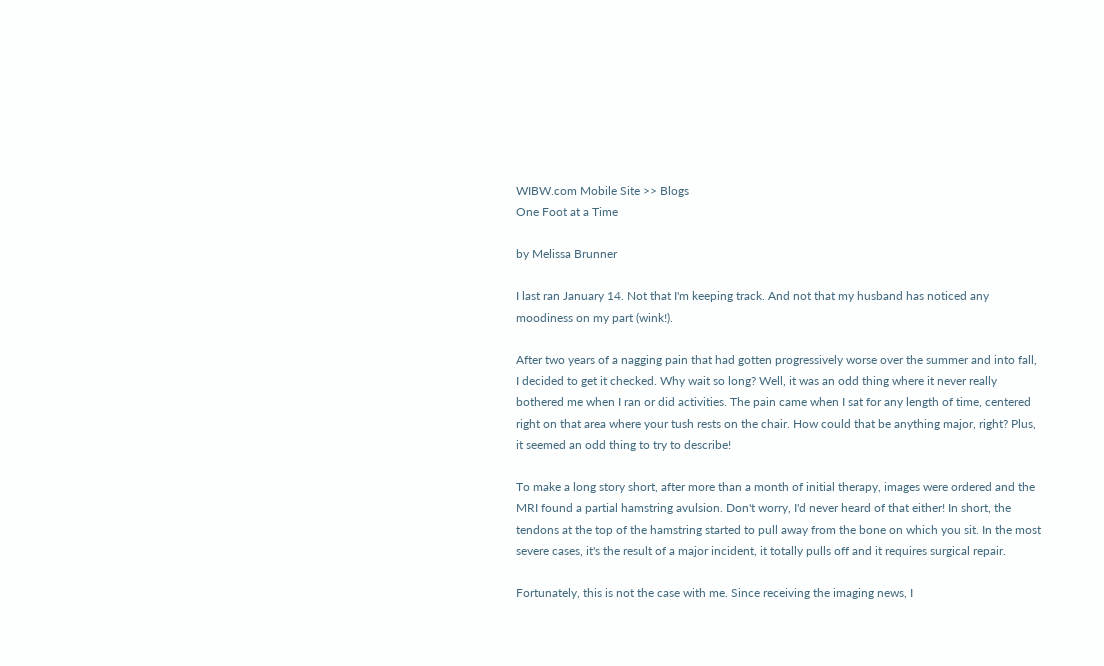WIBW.com Mobile Site >> Blogs
One Foot at a Time

by Melissa Brunner

I last ran January 14. Not that I'm keeping track. And not that my husband has noticed any moodiness on my part (wink!).

After two years of a nagging pain that had gotten progressively worse over the summer and into fall, I decided to get it checked. Why wait so long? Well, it was an odd thing where it never really bothered me when I ran or did activities. The pain came when I sat for any length of time, centered right on that area where your tush rests on the chair. How could that be anything major, right? Plus, it seemed an odd thing to try to describe!

To make a long story short, after more than a month of initial therapy, images were ordered and the MRI found a partial hamstring avulsion. Don't worry, I'd never heard of that either! In short, the tendons at the top of the hamstring started to pull away from the bone on which you sit. In the most severe cases, it's the result of a major incident, it totally pulls off and it requires surgical repair.

Fortunately, this is not the case with me. Since receiving the imaging news, I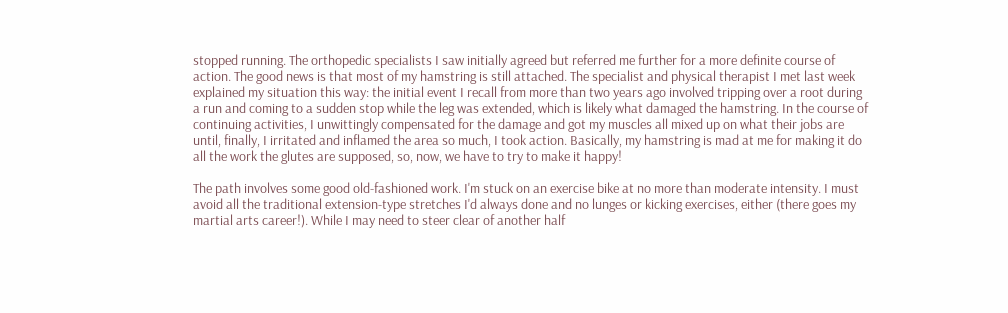stopped running. The orthopedic specialists I saw initially agreed but referred me further for a more definite course of action. The good news is that most of my hamstring is still attached. The specialist and physical therapist I met last week explained my situation this way: the initial event I recall from more than two years ago involved tripping over a root during a run and coming to a sudden stop while the leg was extended, which is likely what damaged the hamstring. In the course of continuing activities, I unwittingly compensated for the damage and got my muscles all mixed up on what their jobs are until, finally, I irritated and inflamed the area so much, I took action. Basically, my hamstring is mad at me for making it do all the work the glutes are supposed, so, now, we have to try to make it happy!

The path involves some good old-fashioned work. I'm stuck on an exercise bike at no more than moderate intensity. I must avoid all the traditional extension-type stretches I'd always done and no lunges or kicking exercises, either (there goes my martial arts career!). While I may need to steer clear of another half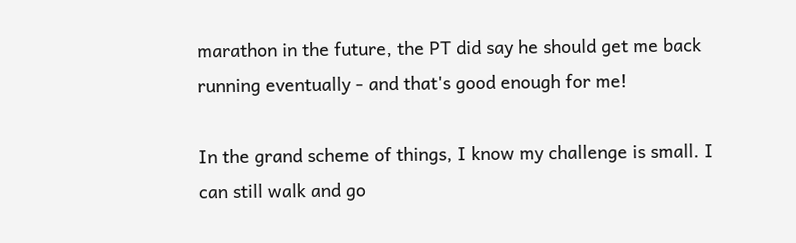marathon in the future, the PT did say he should get me back running eventually - and that's good enough for me!

In the grand scheme of things, I know my challenge is small. I can still walk and go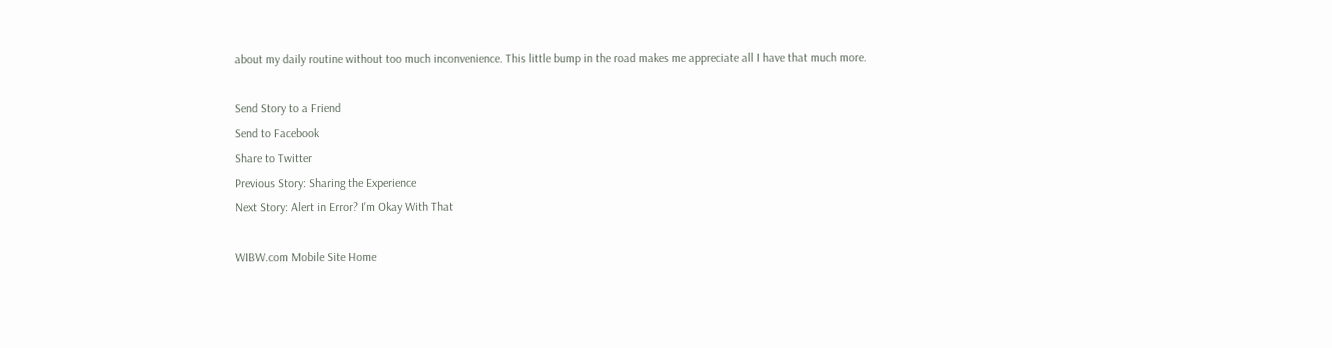about my daily routine without too much inconvenience. This little bump in the road makes me appreciate all I have that much more.

Send Story to a Friend
Send to Facebook
Share to Twitter
Previous Story: Sharing the Experience
Next Story: Alert in Error? I'm Okay With That

WIBW.com Mobile Site Home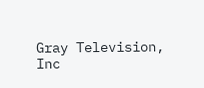Gray Television, Inc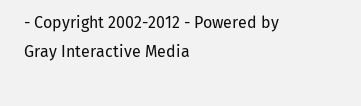- Copyright 2002-2012 - Powered by Gray Interactive Media